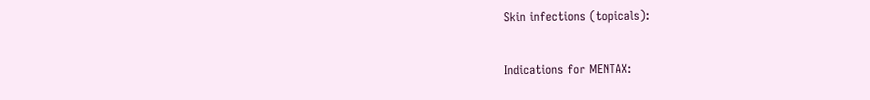Skin infections (topicals):

Indications for MENTAX: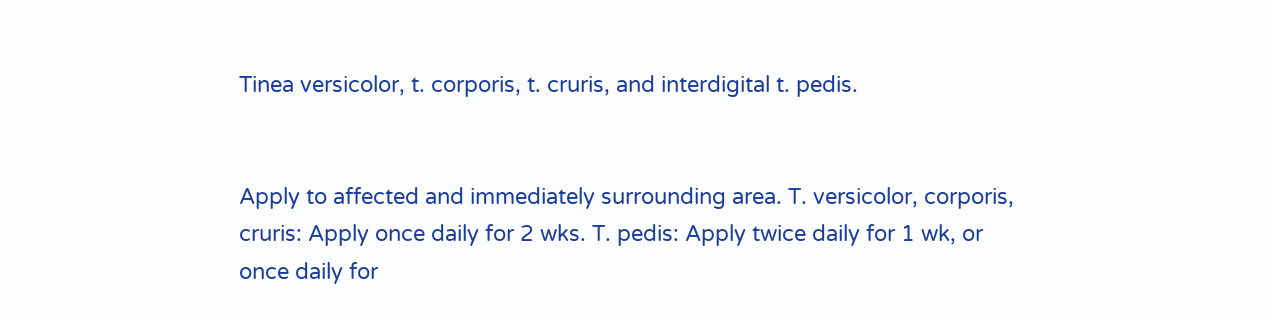Tinea versicolor, t. corporis, t. cruris, and interdigital t. pedis.


Apply to affected and immediately surrounding area. T. versicolor, corporis, cruris: Apply once daily for 2 wks. T. pedis: Apply twice daily for 1 wk, or once daily for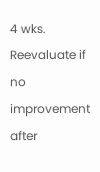4 wks. Reevaluate if no improvement after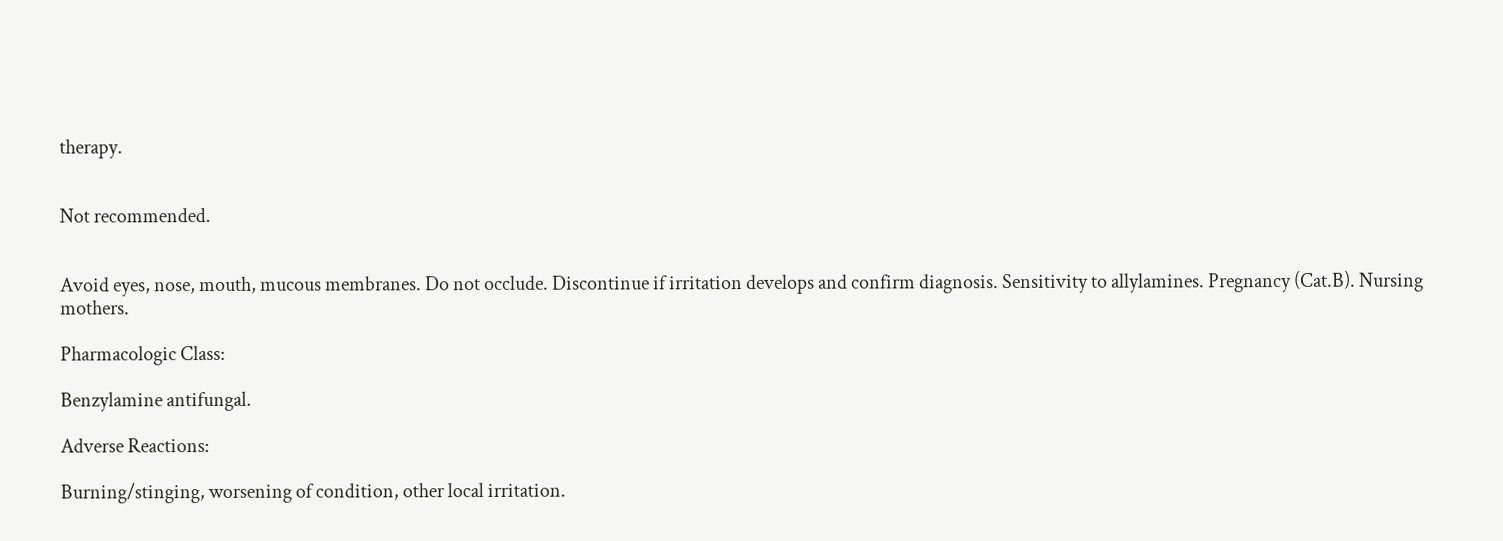therapy.


Not recommended.


Avoid eyes, nose, mouth, mucous membranes. Do not occlude. Discontinue if irritation develops and confirm diagnosis. Sensitivity to allylamines. Pregnancy (Cat.B). Nursing mothers.

Pharmacologic Class:

Benzylamine antifungal.

Adverse Reactions:

Burning/stinging, worsening of condition, other local irritation.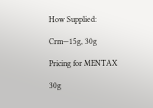How Supplied:

Crm—15g, 30g

Pricing for MENTAX

30g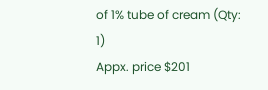of 1% tube of cream (Qty: 1)
Appx. price $201